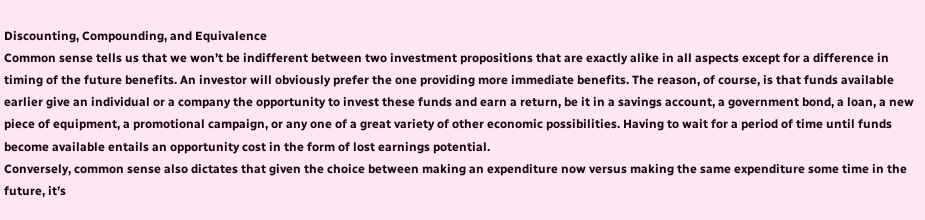Discounting, Compounding, and Equivalence
Common sense tells us that we won’t be indifferent between two investment propositions that are exactly alike in all aspects except for a difference in timing of the future benefits. An investor will obviously prefer the one providing more immediate benefits. The reason, of course, is that funds available earlier give an individual or a company the opportunity to invest these funds and earn a return, be it in a savings account, a government bond, a loan, a new piece of equipment, a promotional campaign, or any one of a great variety of other economic possibilities. Having to wait for a period of time until funds become available entails an opportunity cost in the form of lost earnings potential.
Conversely, common sense also dictates that given the choice between making an expenditure now versus making the same expenditure some time in the future, it’s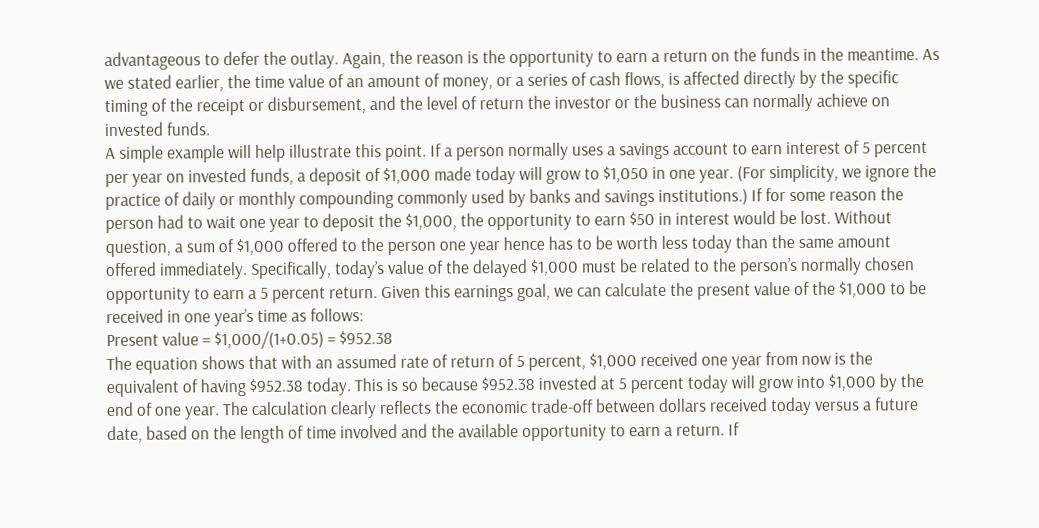advantageous to defer the outlay. Again, the reason is the opportunity to earn a return on the funds in the meantime. As we stated earlier, the time value of an amount of money, or a series of cash flows, is affected directly by the specific timing of the receipt or disbursement, and the level of return the investor or the business can normally achieve on invested funds.
A simple example will help illustrate this point. If a person normally uses a savings account to earn interest of 5 percent per year on invested funds, a deposit of $1,000 made today will grow to $1,050 in one year. (For simplicity, we ignore the practice of daily or monthly compounding commonly used by banks and savings institutions.) If for some reason the person had to wait one year to deposit the $1,000, the opportunity to earn $50 in interest would be lost. Without question, a sum of $1,000 offered to the person one year hence has to be worth less today than the same amount offered immediately. Specifically, today’s value of the delayed $1,000 must be related to the person’s normally chosen opportunity to earn a 5 percent return. Given this earnings goal, we can calculate the present value of the $1,000 to be received in one year’s time as follows:
Present value = $1,000/(1+0.05) = $952.38
The equation shows that with an assumed rate of return of 5 percent, $1,000 received one year from now is the equivalent of having $952.38 today. This is so because $952.38 invested at 5 percent today will grow into $1,000 by the end of one year. The calculation clearly reflects the economic trade-off between dollars received today versus a future date, based on the length of time involved and the available opportunity to earn a return. If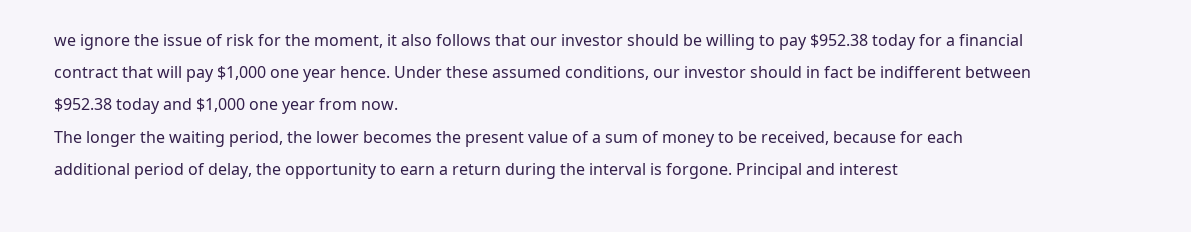we ignore the issue of risk for the moment, it also follows that our investor should be willing to pay $952.38 today for a financial contract that will pay $1,000 one year hence. Under these assumed conditions, our investor should in fact be indifferent between $952.38 today and $1,000 one year from now.
The longer the waiting period, the lower becomes the present value of a sum of money to be received, because for each additional period of delay, the opportunity to earn a return during the interval is forgone. Principal and interest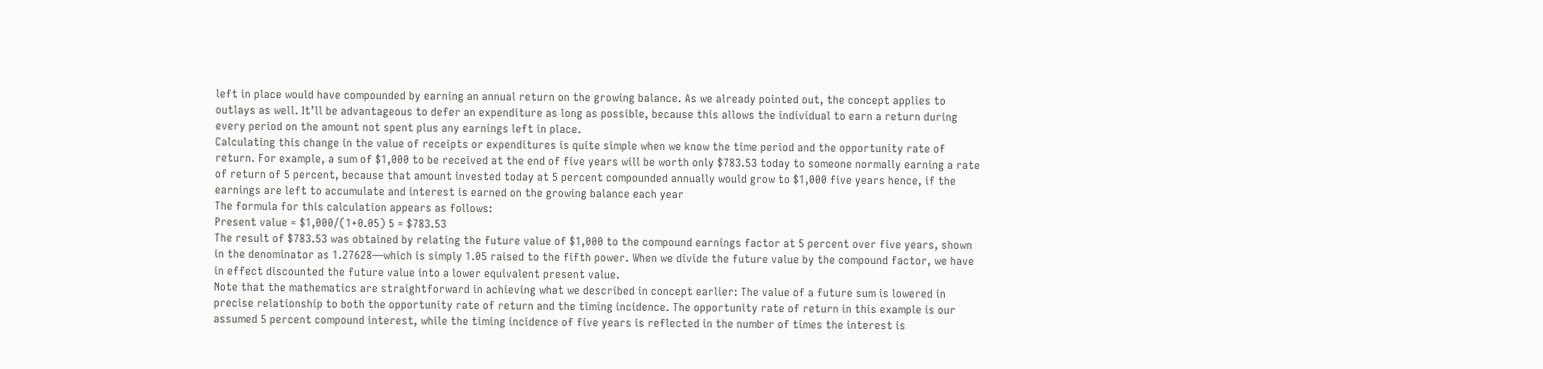left in place would have compounded by earning an annual return on the growing balance. As we already pointed out, the concept applies to outlays as well. It’ll be advantageous to defer an expenditure as long as possible, because this allows the individual to earn a return during every period on the amount not spent plus any earnings left in place.
Calculating this change in the value of receipts or expenditures is quite simple when we know the time period and the opportunity rate of return. For example, a sum of $1,000 to be received at the end of five years will be worth only $783.53 today to someone normally earning a rate of return of 5 percent, because that amount invested today at 5 percent compounded annually would grow to $1,000 five years hence, if the earnings are left to accumulate and interest is earned on the growing balance each year
The formula for this calculation appears as follows:
Present value = $1,000/(1+0.05) 5 = $783.53
The result of $783.53 was obtained by relating the future value of $1,000 to the compound earnings factor at 5 percent over five years, shown in the denominator as 1.27628—which is simply 1.05 raised to the fifth power. When we divide the future value by the compound factor, we have in effect discounted the future value into a lower equivalent present value.
Note that the mathematics are straightforward in achieving what we described in concept earlier: The value of a future sum is lowered in precise relationship to both the opportunity rate of return and the timing incidence. The opportunity rate of return in this example is our assumed 5 percent compound interest, while the timing incidence of five years is reflected in the number of times the interest is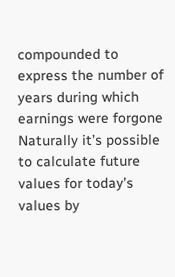compounded to express the number of years during which earnings were forgone
Naturally it’s possible to calculate future values for today’s values by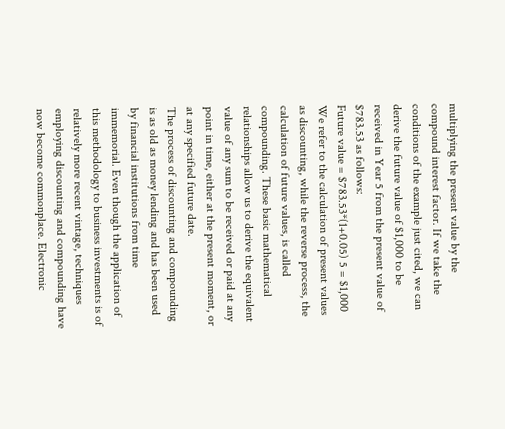multiplying the present value by the compound interest factor. If we take the conditions of the example just cited, we can derive the future value of $1,000 to be received in Year 5 from the present value of $783.53 as follows:
Future value = $783.53*(1+0.05) 5 = $1,000
We refer to the calculation of present values as discounting, while the reverse process, the calculation of future values, is called compounding. These basic mathematical relationships allow us to derive the equivalent value of any sum to be received or paid at any point in time, either at the present moment, or at any specified future date.
The process of discounting and compounding is as old as money lending and has been used by financial institutions from time immemorial. Even though the application of this methodology to business investments is of relatively more recent vintage, techniques employing discounting and compounding have now become commonplace. Electronic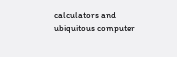calculators and ubiquitous computer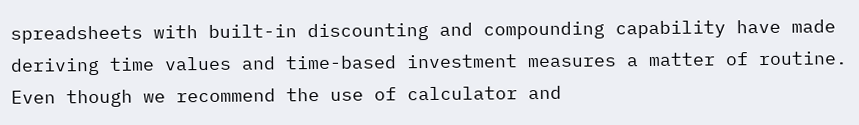spreadsheets with built-in discounting and compounding capability have made deriving time values and time-based investment measures a matter of routine.
Even though we recommend the use of calculator and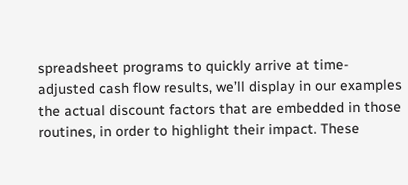spreadsheet programs to quickly arrive at time-adjusted cash flow results, we’ll display in our examples the actual discount factors that are embedded in those routines, in order to highlight their impact. These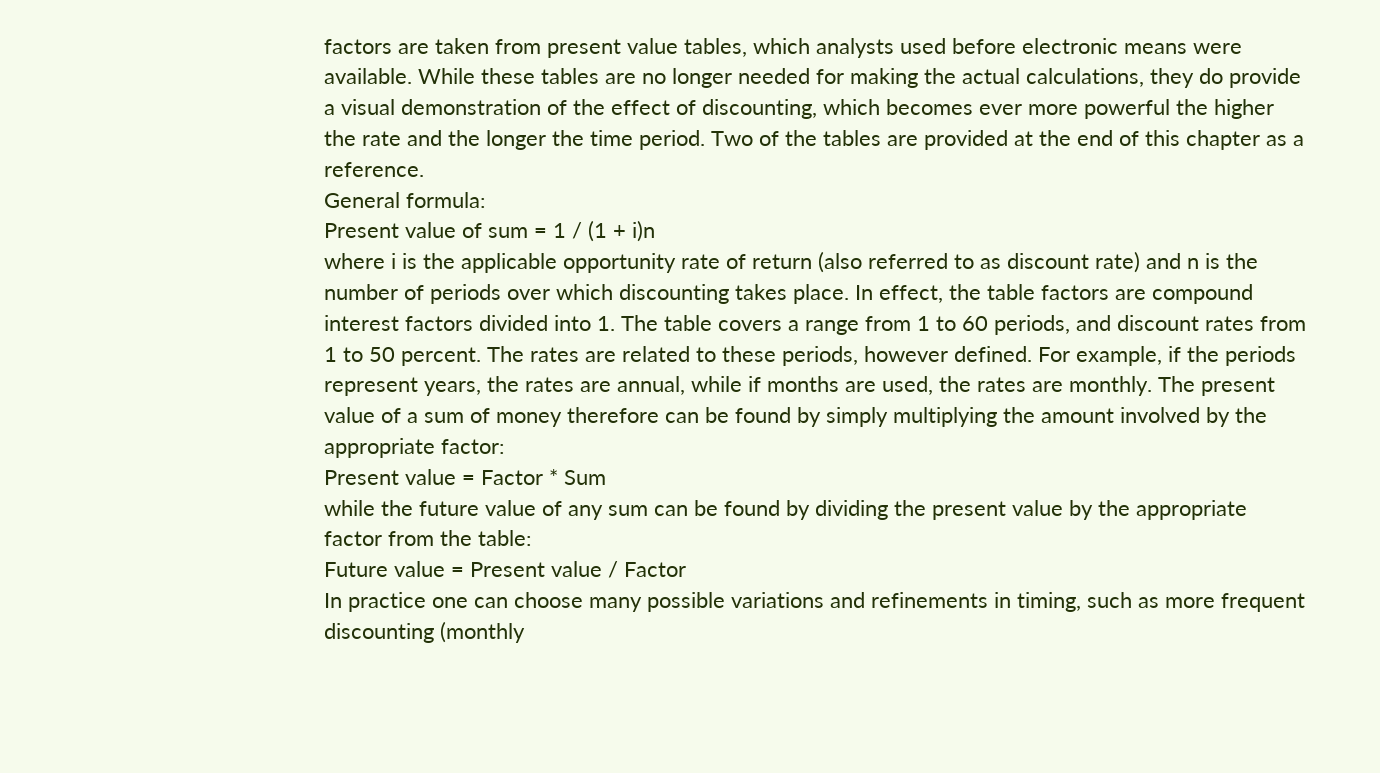factors are taken from present value tables, which analysts used before electronic means were available. While these tables are no longer needed for making the actual calculations, they do provide a visual demonstration of the effect of discounting, which becomes ever more powerful the higher the rate and the longer the time period. Two of the tables are provided at the end of this chapter as a reference.
General formula:
Present value of sum = 1 / (1 + i)n
where i is the applicable opportunity rate of return (also referred to as discount rate) and n is the number of periods over which discounting takes place. In effect, the table factors are compound interest factors divided into 1. The table covers a range from 1 to 60 periods, and discount rates from 1 to 50 percent. The rates are related to these periods, however defined. For example, if the periods represent years, the rates are annual, while if months are used, the rates are monthly. The present value of a sum of money therefore can be found by simply multiplying the amount involved by the appropriate factor:
Present value = Factor * Sum
while the future value of any sum can be found by dividing the present value by the appropriate factor from the table:
Future value = Present value / Factor
In practice one can choose many possible variations and refinements in timing, such as more frequent discounting (monthly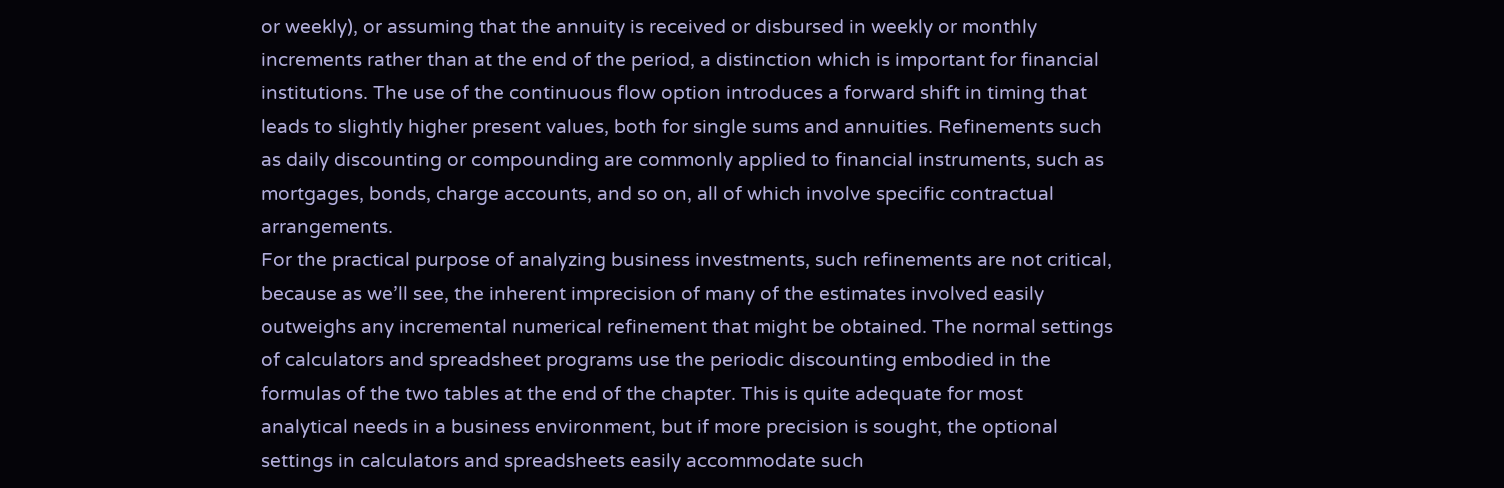or weekly), or assuming that the annuity is received or disbursed in weekly or monthly increments rather than at the end of the period, a distinction which is important for financial institutions. The use of the continuous flow option introduces a forward shift in timing that leads to slightly higher present values, both for single sums and annuities. Refinements such as daily discounting or compounding are commonly applied to financial instruments, such as mortgages, bonds, charge accounts, and so on, all of which involve specific contractual arrangements.
For the practical purpose of analyzing business investments, such refinements are not critical, because as we’ll see, the inherent imprecision of many of the estimates involved easily outweighs any incremental numerical refinement that might be obtained. The normal settings of calculators and spreadsheet programs use the periodic discounting embodied in the formulas of the two tables at the end of the chapter. This is quite adequate for most analytical needs in a business environment, but if more precision is sought, the optional settings in calculators and spreadsheets easily accommodate such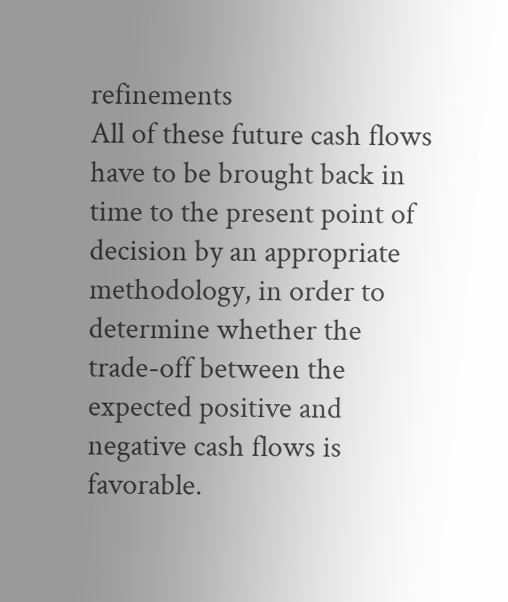refinements
All of these future cash flows have to be brought back in time to the present point of decision by an appropriate methodology, in order to determine whether the trade-off between the expected positive and negative cash flows is favorable.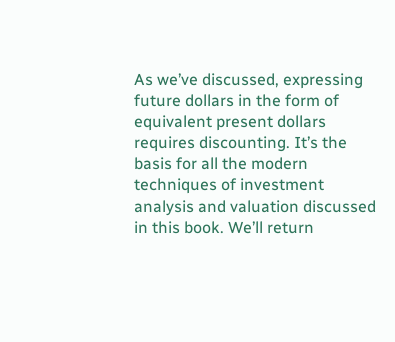As we’ve discussed, expressing future dollars in the form of equivalent present dollars requires discounting. It’s the basis for all the modern techniques of investment analysis and valuation discussed in this book. We’ll return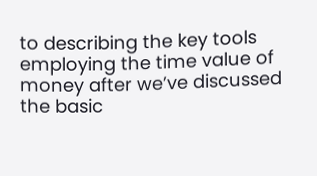to describing the key tools employing the time value of money after we’ve discussed the basic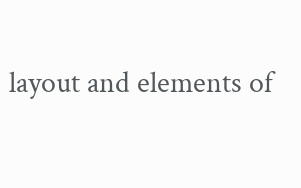layout and elements of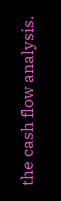the cash flow analysis.